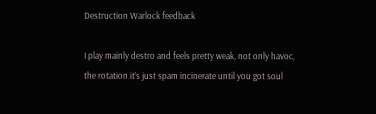Destruction Warlock feedback

I play mainly destro and feels pretty weak, not only havoc, the rotation it’s just spam incinerate until you got soul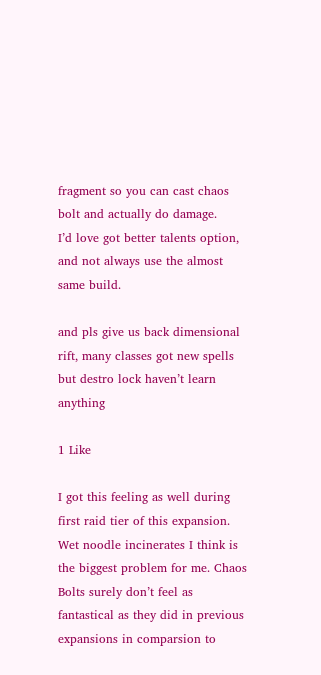fragment so you can cast chaos bolt and actually do damage.
I’d love got better talents option, and not always use the almost same build.

and pls give us back dimensional rift, many classes got new spells but destro lock haven’t learn anything

1 Like

I got this feeling as well during first raid tier of this expansion. Wet noodle incinerates I think is the biggest problem for me. Chaos Bolts surely don’t feel as fantastical as they did in previous expansions in comparsion to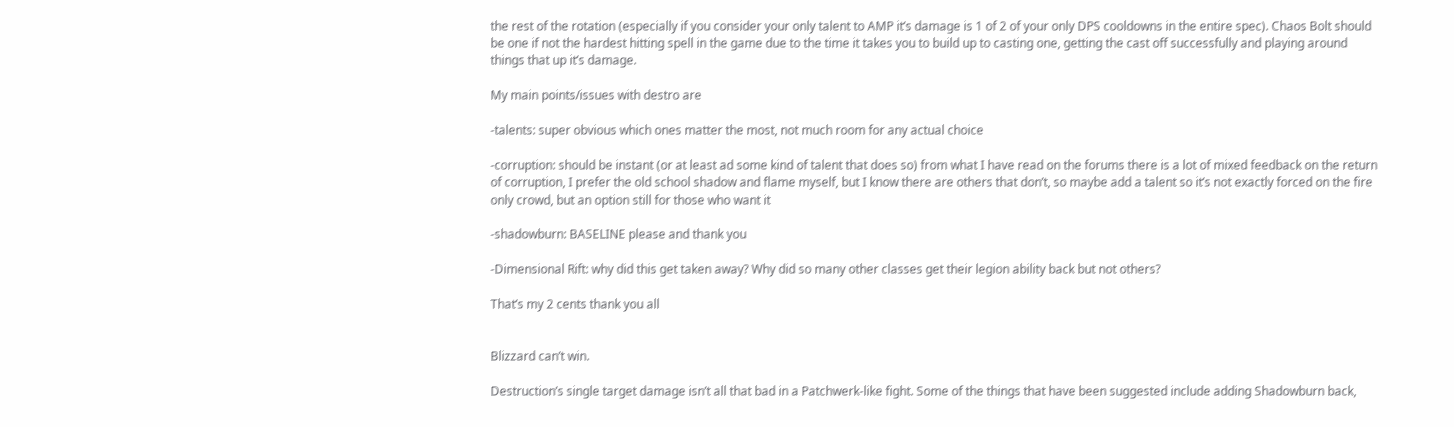the rest of the rotation (especially if you consider your only talent to AMP it’s damage is 1 of 2 of your only DPS cooldowns in the entire spec). Chaos Bolt should be one if not the hardest hitting spell in the game due to the time it takes you to build up to casting one, getting the cast off successfully and playing around things that up it’s damage.

My main points/issues with destro are

-talents: super obvious which ones matter the most, not much room for any actual choice

-corruption: should be instant (or at least ad some kind of talent that does so) from what I have read on the forums there is a lot of mixed feedback on the return of corruption, I prefer the old school shadow and flame myself, but I know there are others that don’t, so maybe add a talent so it’s not exactly forced on the fire only crowd, but an option still for those who want it

-shadowburn: BASELINE please and thank you

-Dimensional Rift: why did this get taken away? Why did so many other classes get their legion ability back but not others?

That’s my 2 cents thank you all


Blizzard can’t win.

Destruction’s single target damage isn’t all that bad in a Patchwerk-like fight. Some of the things that have been suggested include adding Shadowburn back,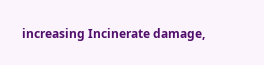increasing Incinerate damage,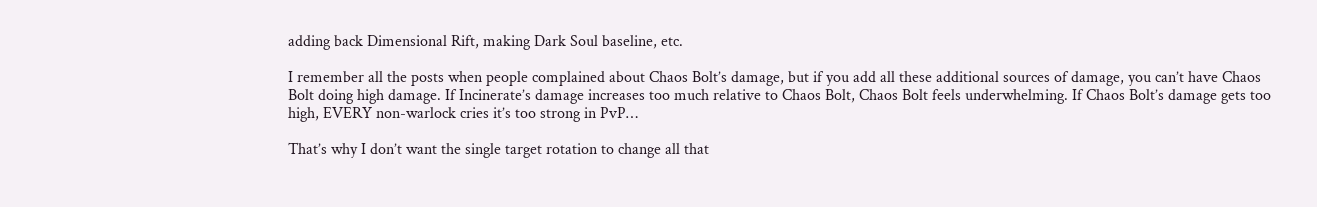adding back Dimensional Rift, making Dark Soul baseline, etc.

I remember all the posts when people complained about Chaos Bolt’s damage, but if you add all these additional sources of damage, you can’t have Chaos Bolt doing high damage. If Incinerate’s damage increases too much relative to Chaos Bolt, Chaos Bolt feels underwhelming. If Chaos Bolt’s damage gets too high, EVERY non-warlock cries it’s too strong in PvP…

That’s why I don’t want the single target rotation to change all that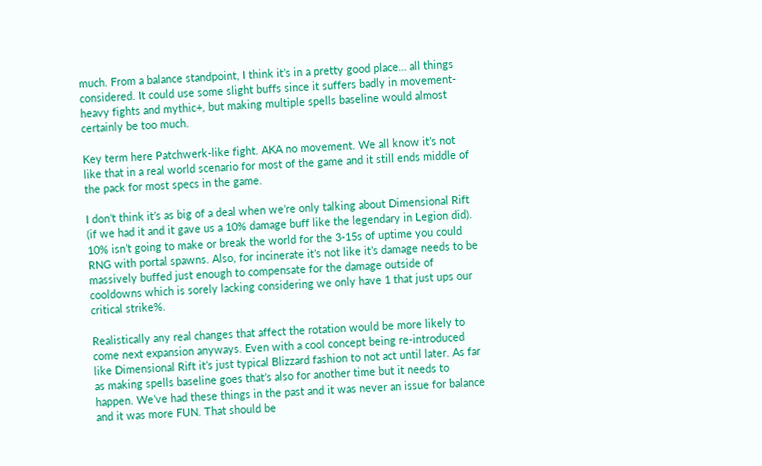much. From a balance standpoint, I think it’s in a pretty good place… all things considered. It could use some slight buffs since it suffers badly in movement-heavy fights and mythic+, but making multiple spells baseline would almost certainly be too much.

Key term here Patchwerk-like fight. AKA no movement. We all know it’s not like that in a real world scenario for most of the game and it still ends middle of the pack for most specs in the game.

I don’t think it’s as big of a deal when we’re only talking about Dimensional Rift (if we had it and it gave us a 10% damage buff like the legendary in Legion did). 10% isn’t going to make or break the world for the 3-15s of uptime you could RNG with portal spawns. Also, for incinerate it’s not like it’s damage needs to be massively buffed just enough to compensate for the damage outside of cooldowns which is sorely lacking considering we only have 1 that just ups our critical strike%.

Realistically any real changes that affect the rotation would be more likely to come next expansion anyways. Even with a cool concept being re-introduced like Dimensional Rift it’s just typical Blizzard fashion to not act until later. As far as making spells baseline goes that’s also for another time but it needs to happen. We’ve had these things in the past and it was never an issue for balance and it was more FUN. That should be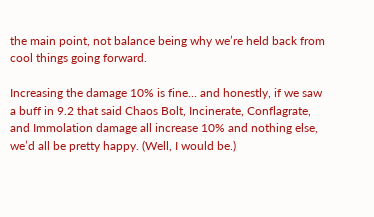the main point, not balance being why we’re held back from cool things going forward.

Increasing the damage 10% is fine… and honestly, if we saw a buff in 9.2 that said Chaos Bolt, Incinerate, Conflagrate, and Immolation damage all increase 10% and nothing else, we’d all be pretty happy. (Well, I would be.)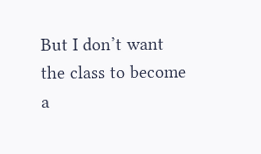But I don’t want the class to become a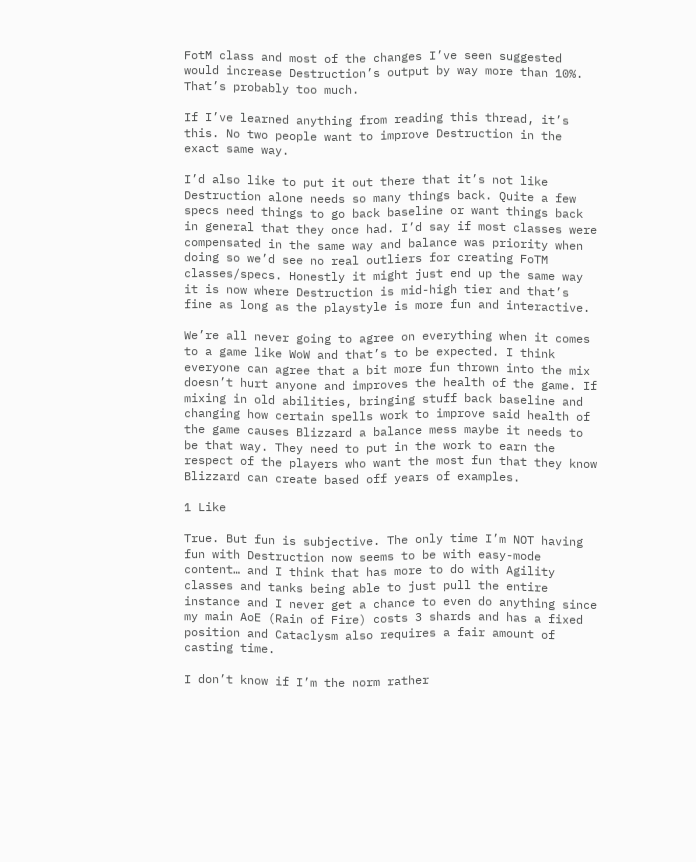FotM class and most of the changes I’ve seen suggested would increase Destruction’s output by way more than 10%. That’s probably too much.

If I’ve learned anything from reading this thread, it’s this. No two people want to improve Destruction in the exact same way.

I’d also like to put it out there that it’s not like Destruction alone needs so many things back. Quite a few specs need things to go back baseline or want things back in general that they once had. I’d say if most classes were compensated in the same way and balance was priority when doing so we’d see no real outliers for creating FoTM classes/specs. Honestly it might just end up the same way it is now where Destruction is mid-high tier and that’s fine as long as the playstyle is more fun and interactive.

We’re all never going to agree on everything when it comes to a game like WoW and that’s to be expected. I think everyone can agree that a bit more fun thrown into the mix doesn’t hurt anyone and improves the health of the game. If mixing in old abilities, bringing stuff back baseline and changing how certain spells work to improve said health of the game causes Blizzard a balance mess maybe it needs to be that way. They need to put in the work to earn the respect of the players who want the most fun that they know Blizzard can create based off years of examples.

1 Like

True. But fun is subjective. The only time I’m NOT having fun with Destruction now seems to be with easy-mode content… and I think that has more to do with Agility classes and tanks being able to just pull the entire instance and I never get a chance to even do anything since my main AoE (Rain of Fire) costs 3 shards and has a fixed position and Cataclysm also requires a fair amount of casting time.

I don’t know if I’m the norm rather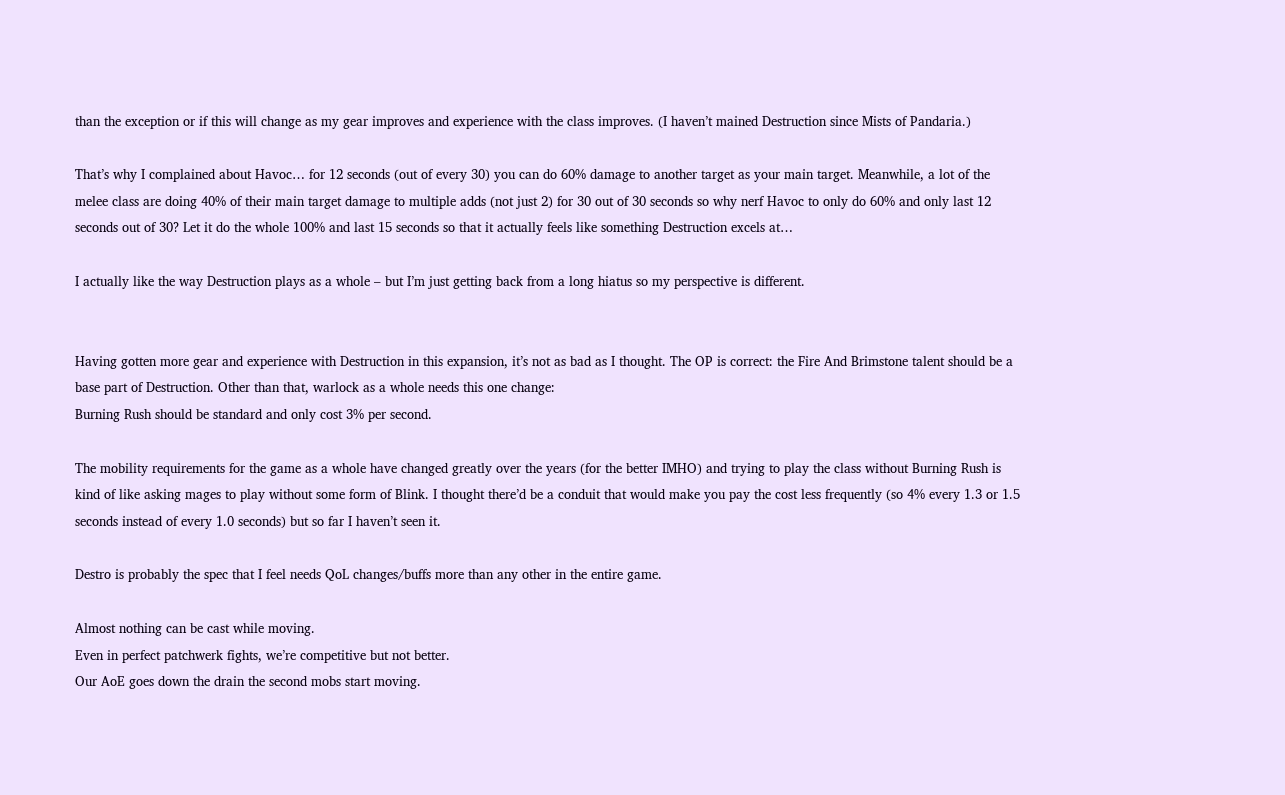than the exception or if this will change as my gear improves and experience with the class improves. (I haven’t mained Destruction since Mists of Pandaria.)

That’s why I complained about Havoc… for 12 seconds (out of every 30) you can do 60% damage to another target as your main target. Meanwhile, a lot of the melee class are doing 40% of their main target damage to multiple adds (not just 2) for 30 out of 30 seconds so why nerf Havoc to only do 60% and only last 12 seconds out of 30? Let it do the whole 100% and last 15 seconds so that it actually feels like something Destruction excels at…

I actually like the way Destruction plays as a whole – but I’m just getting back from a long hiatus so my perspective is different.


Having gotten more gear and experience with Destruction in this expansion, it’s not as bad as I thought. The OP is correct: the Fire And Brimstone talent should be a base part of Destruction. Other than that, warlock as a whole needs this one change:
Burning Rush should be standard and only cost 3% per second.

The mobility requirements for the game as a whole have changed greatly over the years (for the better IMHO) and trying to play the class without Burning Rush is kind of like asking mages to play without some form of Blink. I thought there’d be a conduit that would make you pay the cost less frequently (so 4% every 1.3 or 1.5 seconds instead of every 1.0 seconds) but so far I haven’t seen it.

Destro is probably the spec that I feel needs QoL changes/buffs more than any other in the entire game.

Almost nothing can be cast while moving.
Even in perfect patchwerk fights, we’re competitive but not better.
Our AoE goes down the drain the second mobs start moving.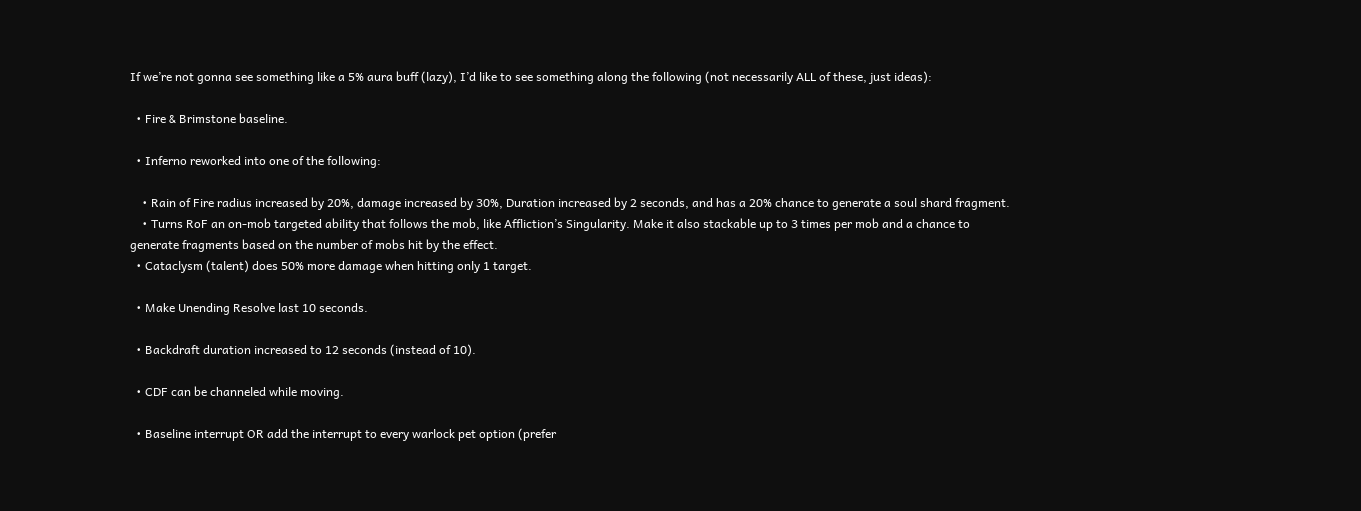If we’re not gonna see something like a 5% aura buff (lazy), I’d like to see something along the following (not necessarily ALL of these, just ideas):

  • Fire & Brimstone baseline.

  • Inferno reworked into one of the following:

    • Rain of Fire radius increased by 20%, damage increased by 30%, Duration increased by 2 seconds, and has a 20% chance to generate a soul shard fragment.
    • Turns RoF an on-mob targeted ability that follows the mob, like Affliction’s Singularity. Make it also stackable up to 3 times per mob and a chance to generate fragments based on the number of mobs hit by the effect.
  • Cataclysm (talent) does 50% more damage when hitting only 1 target.

  • Make Unending Resolve last 10 seconds.

  • Backdraft duration increased to 12 seconds (instead of 10).

  • CDF can be channeled while moving.

  • Baseline interrupt OR add the interrupt to every warlock pet option (prefer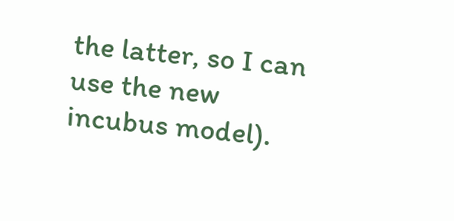the latter, so I can use the new incubus model).